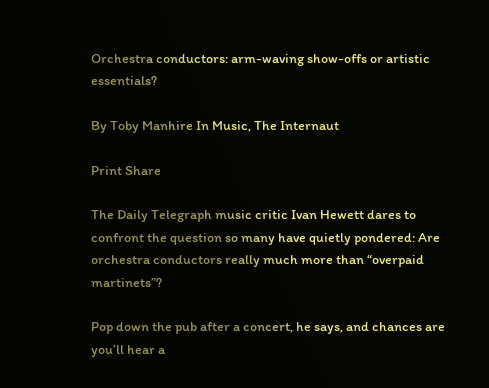Orchestra conductors: arm-waving show-offs or artistic essentials?

By Toby Manhire In Music, The Internaut

Print Share

The Daily Telegraph music critic Ivan Hewett dares to confront the question so many have quietly pondered: Are orchestra conductors really much more than “overpaid martinets”?

Pop down the pub after a concert, he says, and chances are you’ll hear a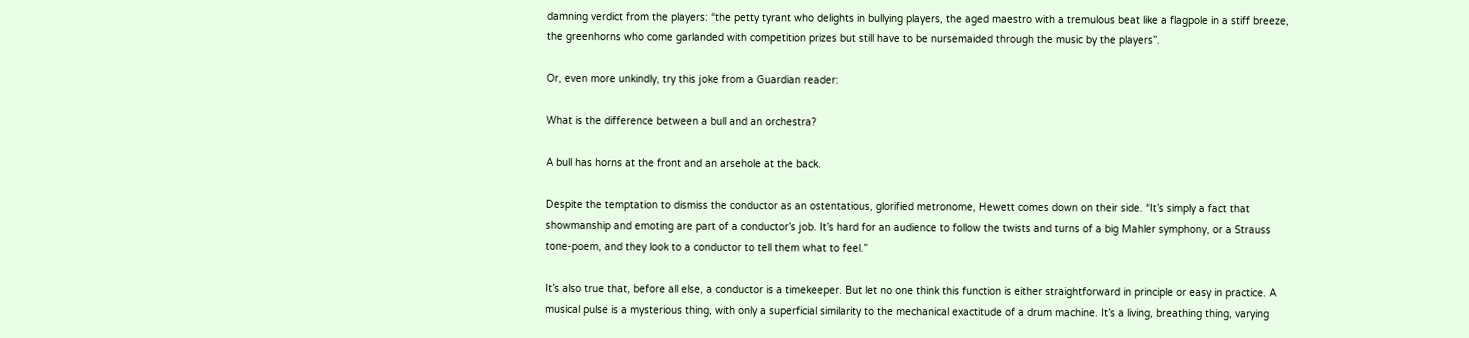damning verdict from the players: “the petty tyrant who delights in bullying players, the aged maestro with a tremulous beat like a flagpole in a stiff breeze, the greenhorns who come garlanded with competition prizes but still have to be nursemaided through the music by the players”.

Or, even more unkindly, try this joke from a Guardian reader:

What is the difference between a bull and an orchestra?

A bull has horns at the front and an arsehole at the back.

Despite the temptation to dismiss the conductor as an ostentatious, glorified metronome, Hewett comes down on their side. “It’s simply a fact that showmanship and emoting are part of a conductor’s job. It’s hard for an audience to follow the twists and turns of a big Mahler symphony, or a Strauss tone-poem, and they look to a conductor to tell them what to feel.”

It’s also true that, before all else, a conductor is a timekeeper. But let no one think this function is either straightforward in principle or easy in practice. A musical pulse is a mysterious thing, with only a superficial similarity to the mechanical exactitude of a drum machine. It’s a living, breathing thing, varying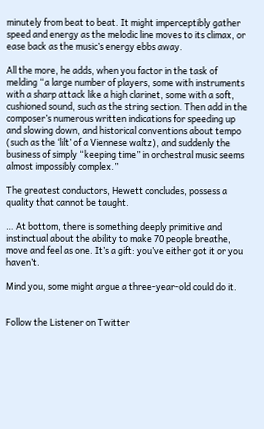minutely from beat to beat. It might imperceptibly gather speed and energy as the melodic line moves to its climax, or ease back as the music’s energy ebbs away.

All the more, he adds, when you factor in the task of melding “a large number of players, some with instruments with a sharp attack like a high clarinet, some with a soft, cushioned sound, such as the string section. Then add in the composer’s numerous written indications for speeding up and slowing down, and historical conventions about tempo (such as the ‘lilt’ of a Viennese waltz), and suddenly the business of simply “keeping time” in orchestral music seems almost impossibly complex.”

The greatest conductors, Hewett concludes, possess a quality that cannot be taught.

… At bottom, there is something deeply primitive and instinctual about the ability to make 70 people breathe, move and feel as one. It’s a gift: you’ve either got it or you haven’t.

Mind you, some might argue a three-year-old could do it.


Follow the Listener on Twitter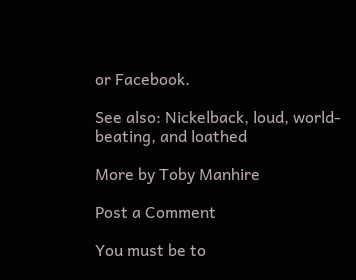or Facebook.

See also: Nickelback, loud, world-beating, and loathed

More by Toby Manhire

Post a Comment

You must be to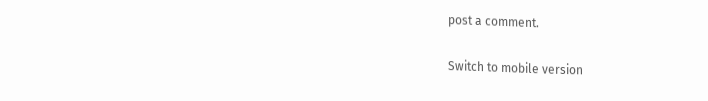post a comment.

Switch to mobile version